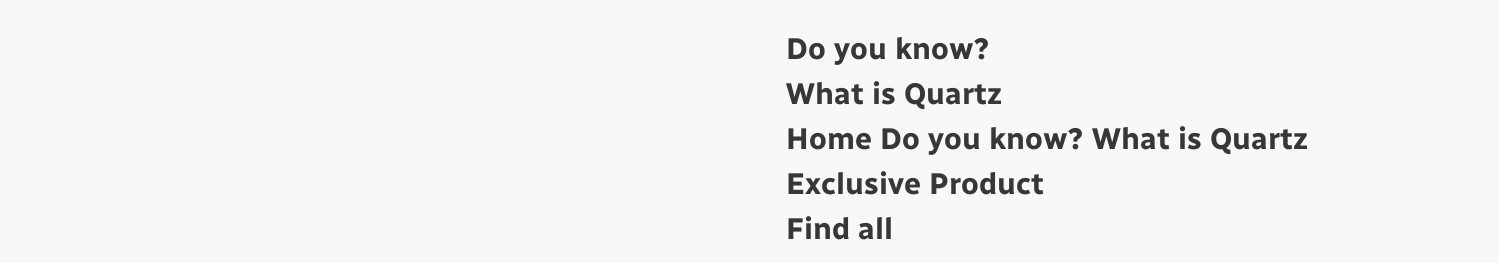Do you know?
What is Quartz
Home Do you know? What is Quartz
Exclusive Product
Find all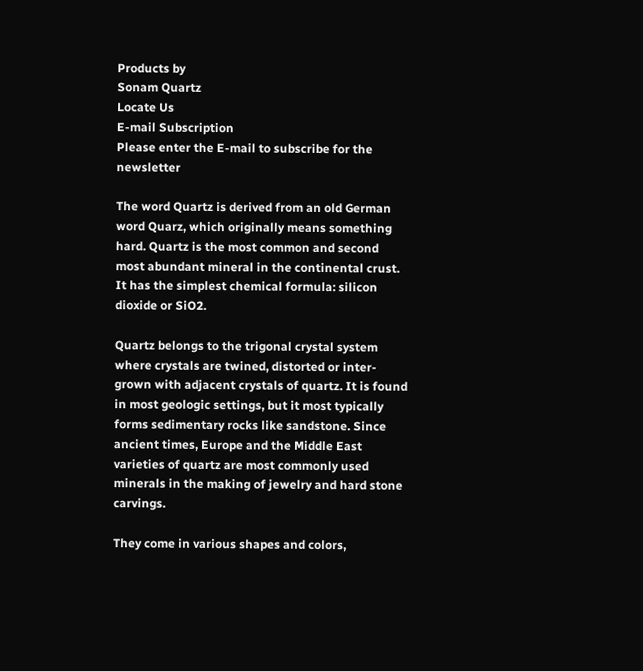Products by
Sonam Quartz
Locate Us
E-mail Subscription
Please enter the E-mail to subscribe for the newsletter

The word Quartz is derived from an old German word Quarz, which originally means something hard. Quartz is the most common and second most abundant mineral in the continental crust. It has the simplest chemical formula: silicon dioxide or SiO2.

Quartz belongs to the trigonal crystal system where crystals are twined, distorted or inter-grown with adjacent crystals of quartz. It is found in most geologic settings, but it most typically forms sedimentary rocks like sandstone. Since ancient times, Europe and the Middle East varieties of quartz are most commonly used minerals in the making of jewelry and hard stone carvings.

They come in various shapes and colors,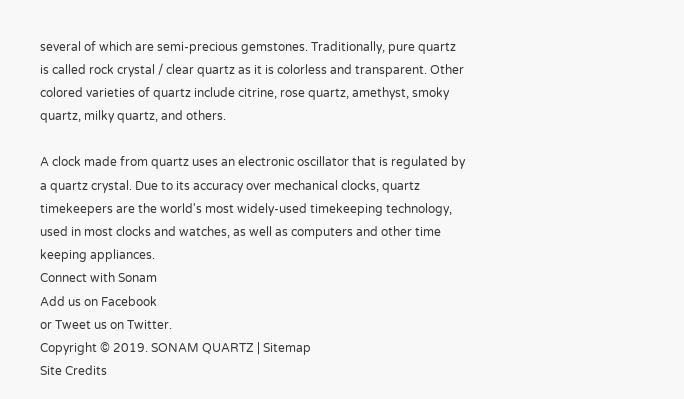several of which are semi-precious gemstones. Traditionally, pure quartz is called rock crystal / clear quartz as it is colorless and transparent. Other colored varieties of quartz include citrine, rose quartz, amethyst, smoky quartz, milky quartz, and others.

A clock made from quartz uses an electronic oscillator that is regulated by a quartz crystal. Due to its accuracy over mechanical clocks, quartz timekeepers are the world's most widely-used timekeeping technology, used in most clocks and watches, as well as computers and other time keeping appliances.
Connect with Sonam
Add us on Facebook
or Tweet us on Twitter.
Copyright © 2019. SONAM QUARTZ | Sitemap
Site Credits